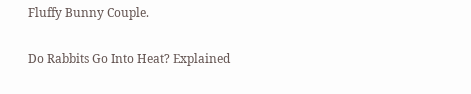Fluffy Bunny Couple.

Do Rabbits Go Into Heat? Explained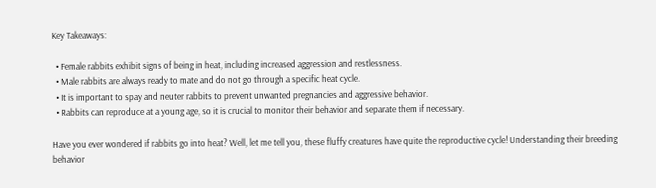Key Takeaways:

  • Female rabbits exhibit signs of being in heat, including increased aggression and restlessness.
  • Male rabbits are always ready to mate and do not go through a specific heat cycle.
  • It is important to spay and neuter rabbits to prevent unwanted pregnancies and aggressive behavior.
  • Rabbits can reproduce at a young age, so it is crucial to monitor their behavior and separate them if necessary.

Have you ever wondered if rabbits go into heat? Well, let me tell you, these fluffy creatures have quite the reproductive cycle! Understanding their breeding behavior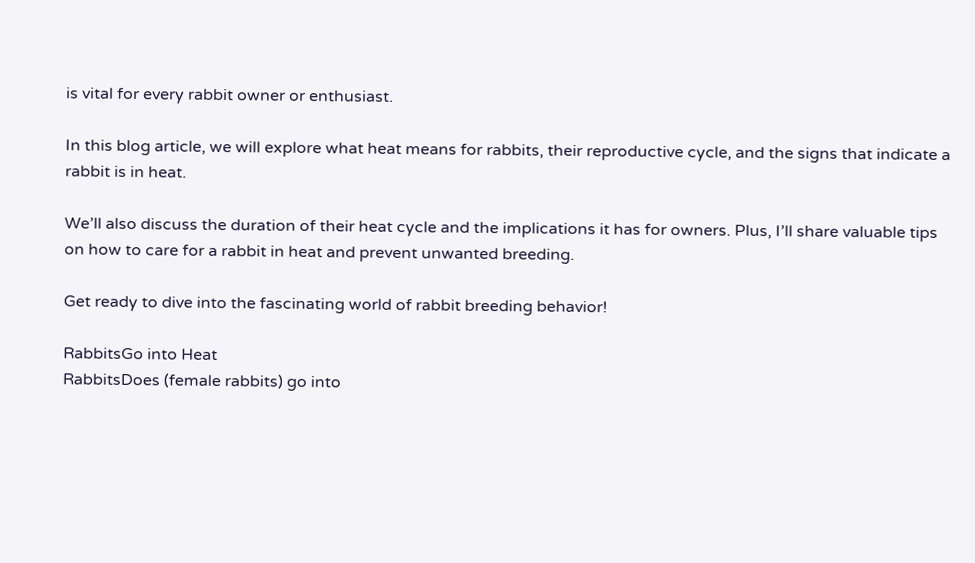is vital for every rabbit owner or enthusiast.

In this blog article, we will explore what heat means for rabbits, their reproductive cycle, and the signs that indicate a rabbit is in heat.

We’ll also discuss the duration of their heat cycle and the implications it has for owners. Plus, I’ll share valuable tips on how to care for a rabbit in heat and prevent unwanted breeding.

Get ready to dive into the fascinating world of rabbit breeding behavior!

RabbitsGo into Heat
RabbitsDoes (female rabbits) go into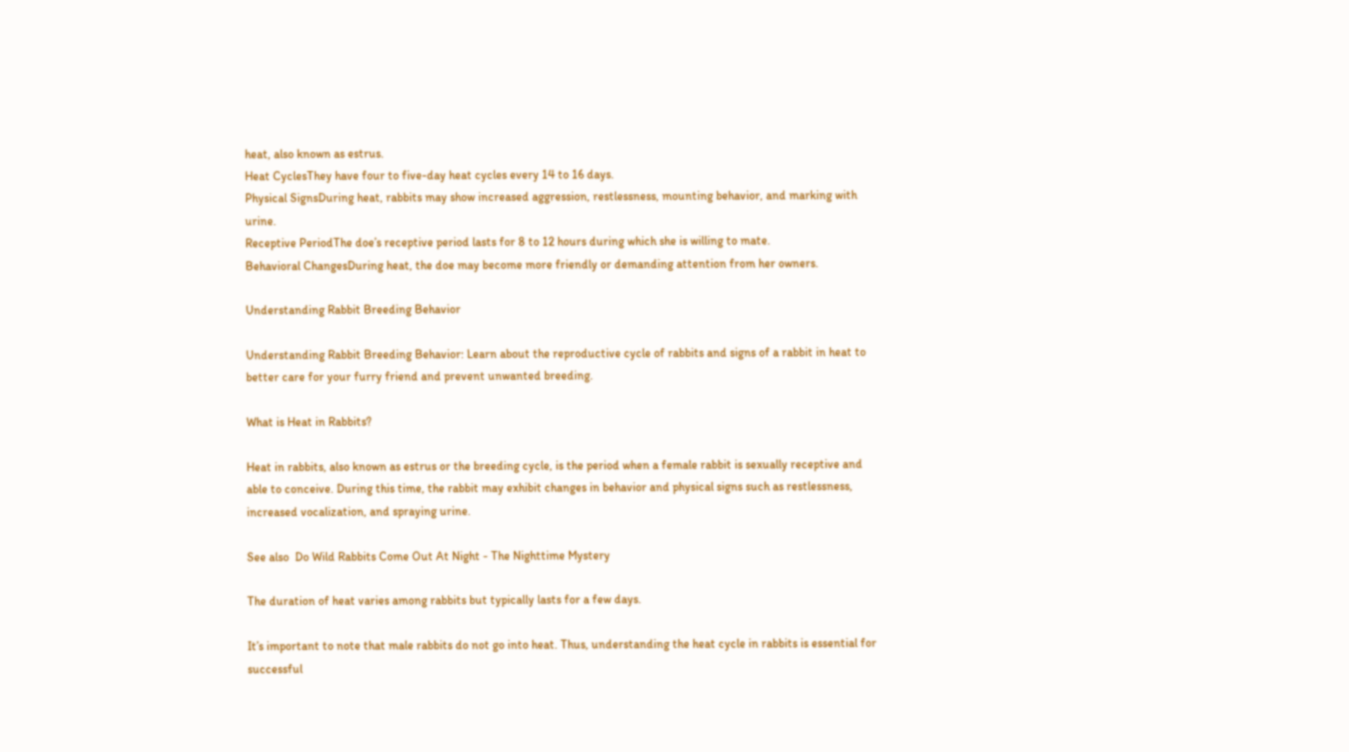heat, also known as estrus.
Heat CyclesThey have four to five-day heat cycles every 14 to 16 days.
Physical SignsDuring heat, rabbits may show increased aggression, restlessness, mounting behavior, and marking with urine.
Receptive PeriodThe doe’s receptive period lasts for 8 to 12 hours during which she is willing to mate.
Behavioral ChangesDuring heat, the doe may become more friendly or demanding attention from her owners.

Understanding Rabbit Breeding Behavior

Understanding Rabbit Breeding Behavior: Learn about the reproductive cycle of rabbits and signs of a rabbit in heat to better care for your furry friend and prevent unwanted breeding.

What is Heat in Rabbits?

Heat in rabbits, also known as estrus or the breeding cycle, is the period when a female rabbit is sexually receptive and able to conceive. During this time, the rabbit may exhibit changes in behavior and physical signs such as restlessness, increased vocalization, and spraying urine.

See also  Do Wild Rabbits Come Out At Night - The Nighttime Mystery

The duration of heat varies among rabbits but typically lasts for a few days.

It’s important to note that male rabbits do not go into heat. Thus, understanding the heat cycle in rabbits is essential for successful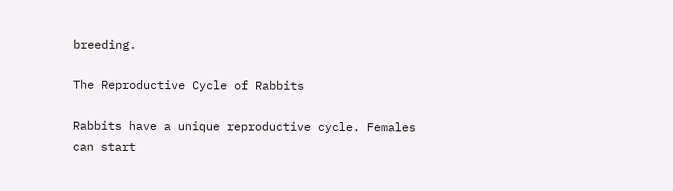breeding.

The Reproductive Cycle of Rabbits

Rabbits have a unique reproductive cycle. Females can start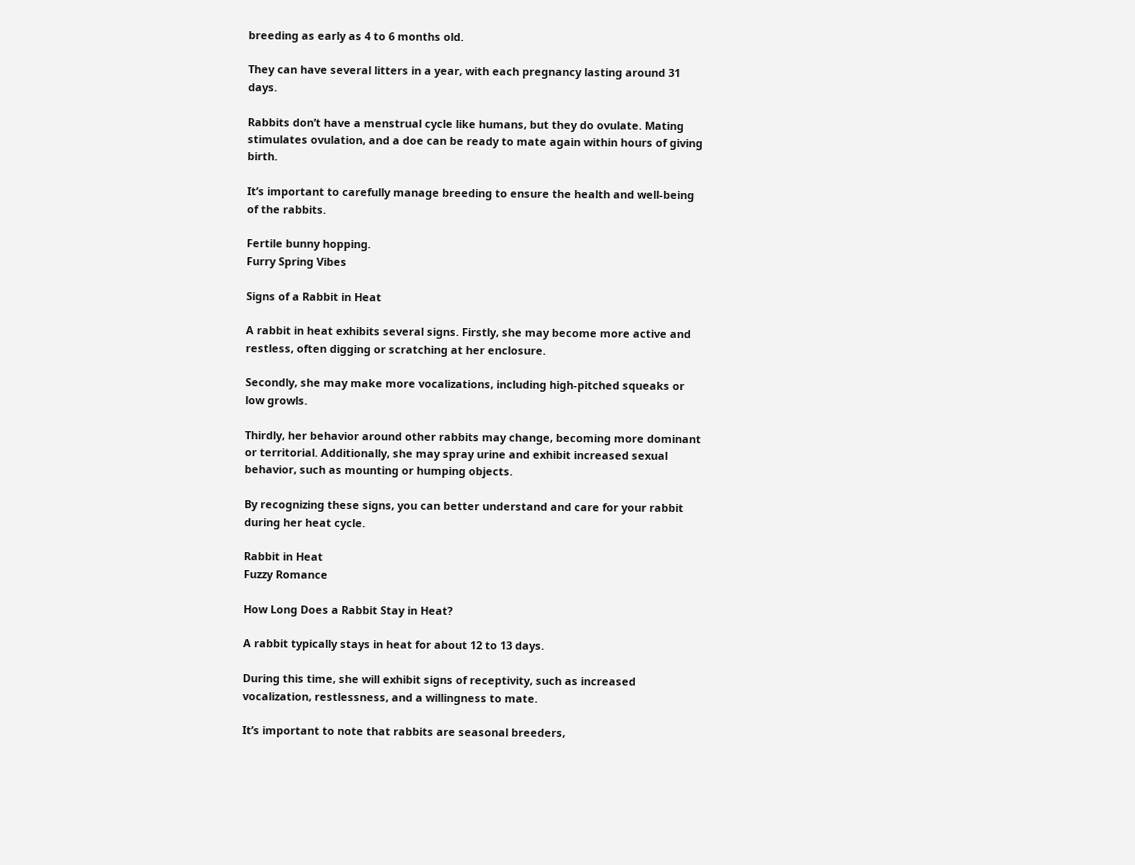breeding as early as 4 to 6 months old.

They can have several litters in a year, with each pregnancy lasting around 31 days.

Rabbits don’t have a menstrual cycle like humans, but they do ovulate. Mating stimulates ovulation, and a doe can be ready to mate again within hours of giving birth.

It’s important to carefully manage breeding to ensure the health and well-being of the rabbits.

Fertile bunny hopping.
Furry Spring Vibes

Signs of a Rabbit in Heat

A rabbit in heat exhibits several signs. Firstly, she may become more active and restless, often digging or scratching at her enclosure.

Secondly, she may make more vocalizations, including high-pitched squeaks or low growls.

Thirdly, her behavior around other rabbits may change, becoming more dominant or territorial. Additionally, she may spray urine and exhibit increased sexual behavior, such as mounting or humping objects.

By recognizing these signs, you can better understand and care for your rabbit during her heat cycle.

Rabbit in Heat
Fuzzy Romance

How Long Does a Rabbit Stay in Heat?

A rabbit typically stays in heat for about 12 to 13 days.

During this time, she will exhibit signs of receptivity, such as increased vocalization, restlessness, and a willingness to mate.

It’s important to note that rabbits are seasonal breeders,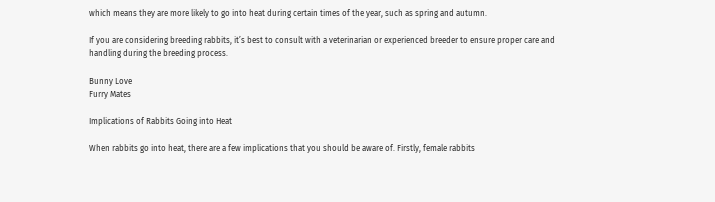which means they are more likely to go into heat during certain times of the year, such as spring and autumn.

If you are considering breeding rabbits, it’s best to consult with a veterinarian or experienced breeder to ensure proper care and handling during the breeding process.

Bunny Love
Furry Mates

Implications of Rabbits Going into Heat

When rabbits go into heat, there are a few implications that you should be aware of. Firstly, female rabbits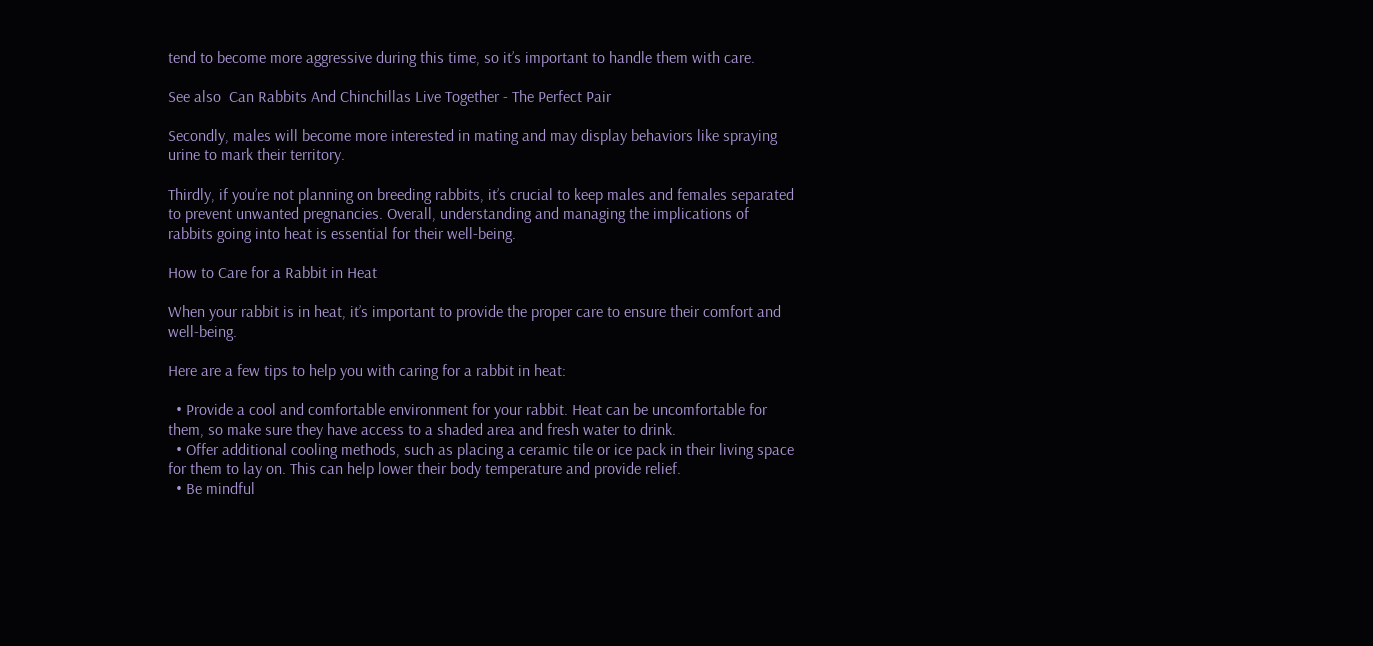tend to become more aggressive during this time, so it’s important to handle them with care.

See also  Can Rabbits And Chinchillas Live Together - The Perfect Pair

Secondly, males will become more interested in mating and may display behaviors like spraying urine to mark their territory.

Thirdly, if you’re not planning on breeding rabbits, it’s crucial to keep males and females separated to prevent unwanted pregnancies. Overall, understanding and managing the implications of rabbits going into heat is essential for their well-being.

How to Care for a Rabbit in Heat

When your rabbit is in heat, it’s important to provide the proper care to ensure their comfort and well-being.

Here are a few tips to help you with caring for a rabbit in heat:

  • Provide a cool and comfortable environment for your rabbit. Heat can be uncomfortable for them, so make sure they have access to a shaded area and fresh water to drink.
  • Offer additional cooling methods, such as placing a ceramic tile or ice pack in their living space for them to lay on. This can help lower their body temperature and provide relief.
  • Be mindful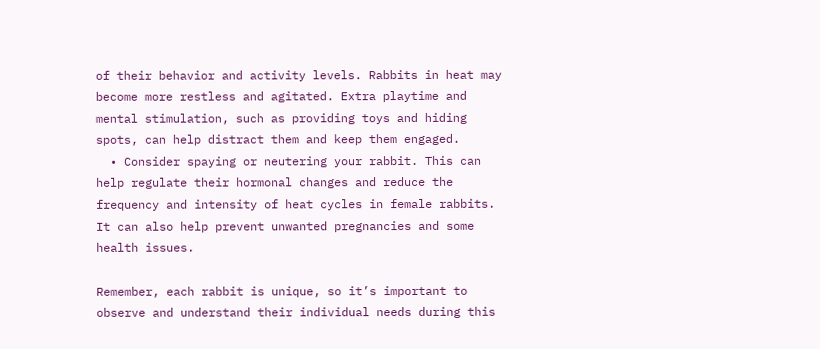of their behavior and activity levels. Rabbits in heat may become more restless and agitated. Extra playtime and mental stimulation, such as providing toys and hiding spots, can help distract them and keep them engaged.
  • Consider spaying or neutering your rabbit. This can help regulate their hormonal changes and reduce the frequency and intensity of heat cycles in female rabbits. It can also help prevent unwanted pregnancies and some health issues.

Remember, each rabbit is unique, so it’s important to observe and understand their individual needs during this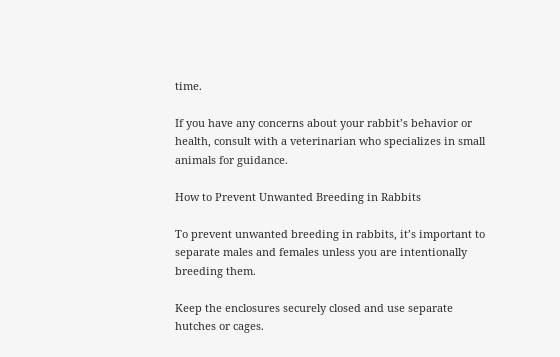time.

If you have any concerns about your rabbit’s behavior or health, consult with a veterinarian who specializes in small animals for guidance.

How to Prevent Unwanted Breeding in Rabbits

To prevent unwanted breeding in rabbits, it’s important to separate males and females unless you are intentionally breeding them.

Keep the enclosures securely closed and use separate hutches or cages.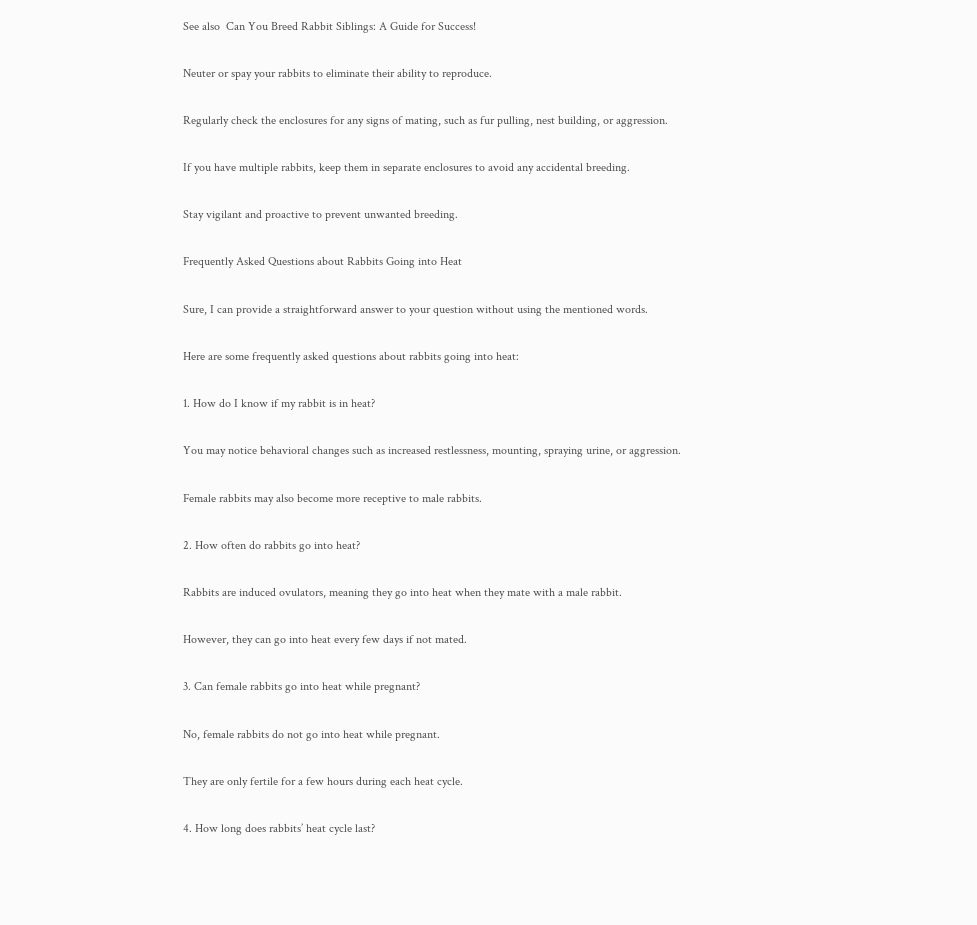See also  Can You Breed Rabbit Siblings: A Guide for Success!

Neuter or spay your rabbits to eliminate their ability to reproduce.

Regularly check the enclosures for any signs of mating, such as fur pulling, nest building, or aggression.

If you have multiple rabbits, keep them in separate enclosures to avoid any accidental breeding.

Stay vigilant and proactive to prevent unwanted breeding.

Frequently Asked Questions about Rabbits Going into Heat

Sure, I can provide a straightforward answer to your question without using the mentioned words.

Here are some frequently asked questions about rabbits going into heat:

1. How do I know if my rabbit is in heat?

You may notice behavioral changes such as increased restlessness, mounting, spraying urine, or aggression.

Female rabbits may also become more receptive to male rabbits.

2. How often do rabbits go into heat?

Rabbits are induced ovulators, meaning they go into heat when they mate with a male rabbit.

However, they can go into heat every few days if not mated.

3. Can female rabbits go into heat while pregnant?

No, female rabbits do not go into heat while pregnant.

They are only fertile for a few hours during each heat cycle.

4. How long does rabbits’ heat cycle last?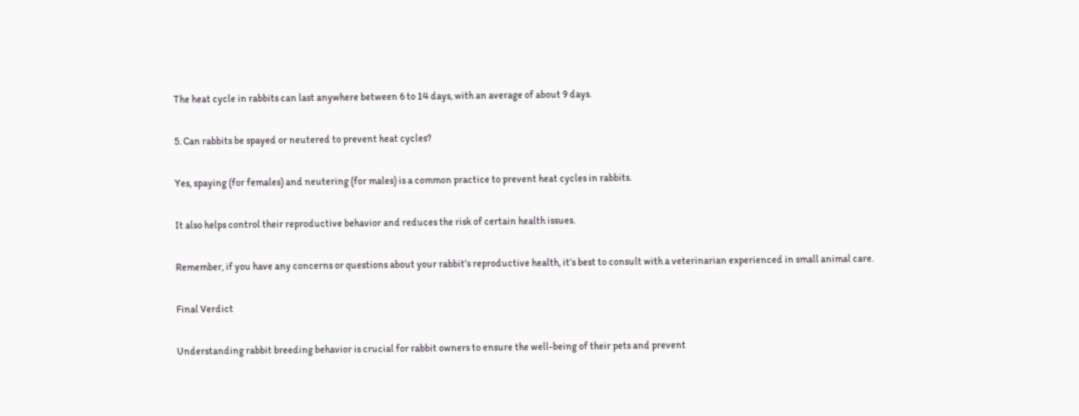The heat cycle in rabbits can last anywhere between 6 to 14 days, with an average of about 9 days.

5. Can rabbits be spayed or neutered to prevent heat cycles?

Yes, spaying (for females) and neutering (for males) is a common practice to prevent heat cycles in rabbits.

It also helps control their reproductive behavior and reduces the risk of certain health issues.

Remember, if you have any concerns or questions about your rabbit’s reproductive health, it’s best to consult with a veterinarian experienced in small animal care.

Final Verdict

Understanding rabbit breeding behavior is crucial for rabbit owners to ensure the well-being of their pets and prevent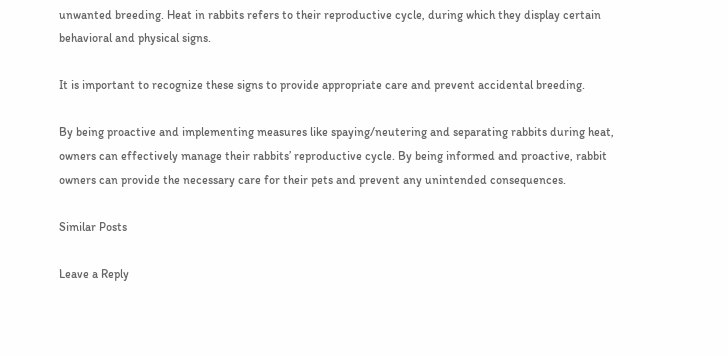unwanted breeding. Heat in rabbits refers to their reproductive cycle, during which they display certain behavioral and physical signs.

It is important to recognize these signs to provide appropriate care and prevent accidental breeding.

By being proactive and implementing measures like spaying/neutering and separating rabbits during heat, owners can effectively manage their rabbits’ reproductive cycle. By being informed and proactive, rabbit owners can provide the necessary care for their pets and prevent any unintended consequences.

Similar Posts

Leave a Reply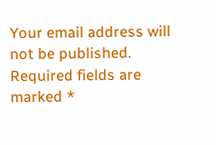Your email address will not be published. Required fields are marked *